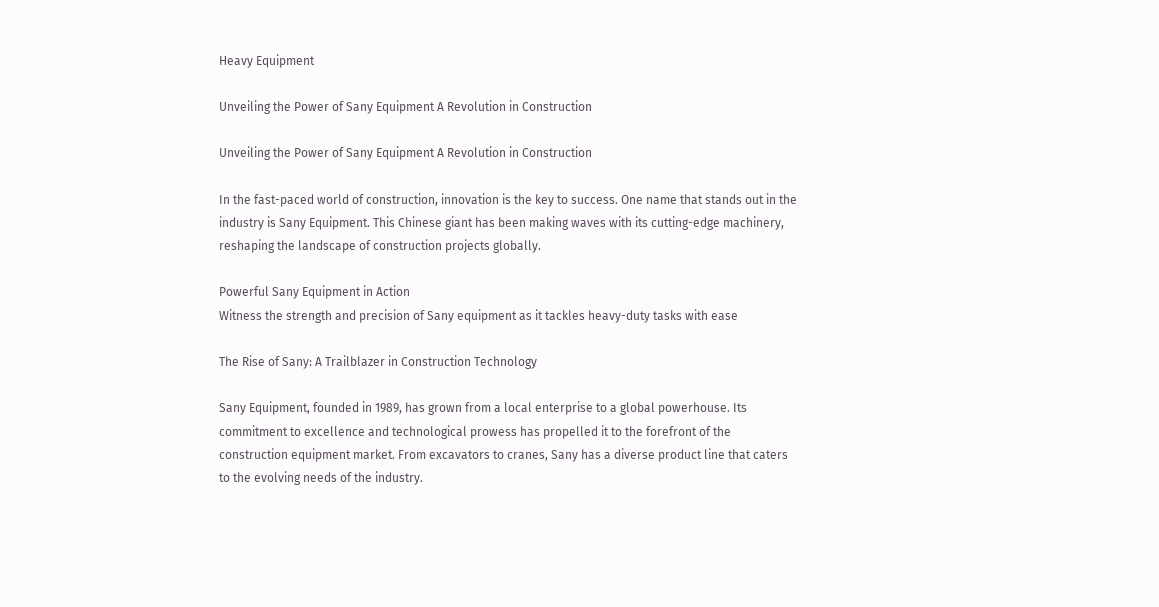Heavy Equipment

Unveiling the Power of Sany Equipment A Revolution in Construction

Unveiling the Power of Sany Equipment A Revolution in Construction

In the fast-paced world of construction, innovation is the key to success. One name that stands out in the industry is Sany Equipment. This Chinese giant has been making waves with its cutting-edge machinery, reshaping the landscape of construction projects globally.

Powerful Sany Equipment in Action
Witness the strength and precision of Sany equipment as it tackles heavy-duty tasks with ease

The Rise of Sany: A Trailblazer in Construction Technology

Sany Equipment, founded in 1989, has grown from a local enterprise to a global powerhouse. Its commitment to excellence and technological prowess has propelled it to the forefront of the construction equipment market. From excavators to cranes, Sany has a diverse product line that caters to the evolving needs of the industry.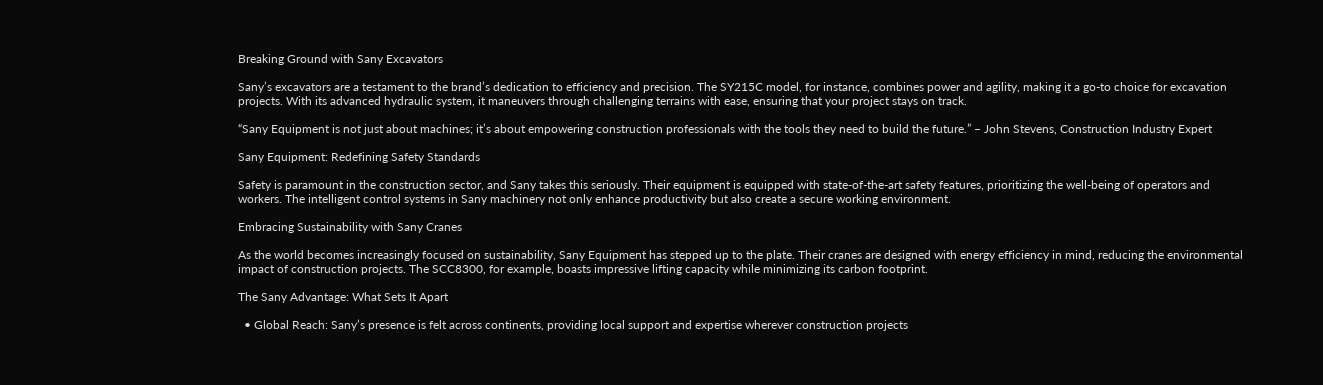Breaking Ground with Sany Excavators

Sany’s excavators are a testament to the brand’s dedication to efficiency and precision. The SY215C model, for instance, combines power and agility, making it a go-to choice for excavation projects. With its advanced hydraulic system, it maneuvers through challenging terrains with ease, ensuring that your project stays on track.

“Sany Equipment is not just about machines; it’s about empowering construction professionals with the tools they need to build the future.” – John Stevens, Construction Industry Expert

Sany Equipment: Redefining Safety Standards

Safety is paramount in the construction sector, and Sany takes this seriously. Their equipment is equipped with state-of-the-art safety features, prioritizing the well-being of operators and workers. The intelligent control systems in Sany machinery not only enhance productivity but also create a secure working environment.

Embracing Sustainability with Sany Cranes

As the world becomes increasingly focused on sustainability, Sany Equipment has stepped up to the plate. Their cranes are designed with energy efficiency in mind, reducing the environmental impact of construction projects. The SCC8300, for example, boasts impressive lifting capacity while minimizing its carbon footprint.

The Sany Advantage: What Sets It Apart

  • Global Reach: Sany’s presence is felt across continents, providing local support and expertise wherever construction projects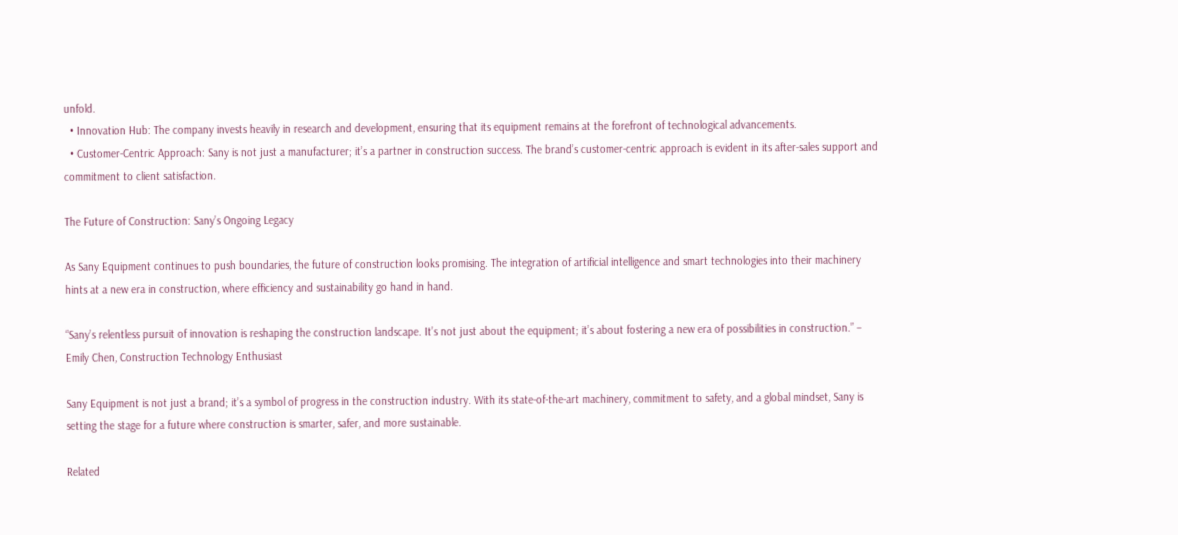unfold.
  • Innovation Hub: The company invests heavily in research and development, ensuring that its equipment remains at the forefront of technological advancements.
  • Customer-Centric Approach: Sany is not just a manufacturer; it’s a partner in construction success. The brand’s customer-centric approach is evident in its after-sales support and commitment to client satisfaction.

The Future of Construction: Sany’s Ongoing Legacy

As Sany Equipment continues to push boundaries, the future of construction looks promising. The integration of artificial intelligence and smart technologies into their machinery hints at a new era in construction, where efficiency and sustainability go hand in hand.

“Sany’s relentless pursuit of innovation is reshaping the construction landscape. It’s not just about the equipment; it’s about fostering a new era of possibilities in construction.” – Emily Chen, Construction Technology Enthusiast

Sany Equipment is not just a brand; it’s a symbol of progress in the construction industry. With its state-of-the-art machinery, commitment to safety, and a global mindset, Sany is setting the stage for a future where construction is smarter, safer, and more sustainable.

Related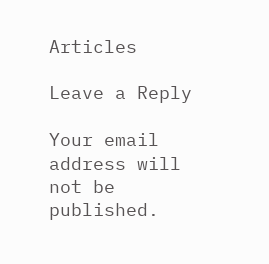Articles

Leave a Reply

Your email address will not be published.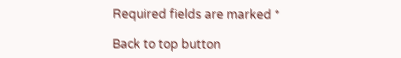Required fields are marked *

Back to top button